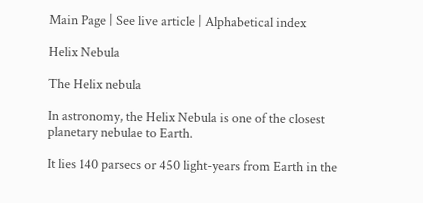Main Page | See live article | Alphabetical index

Helix Nebula

The Helix nebula

In astronomy, the Helix Nebula is one of the closest planetary nebulae to Earth.

It lies 140 parsecs or 450 light-years from Earth in the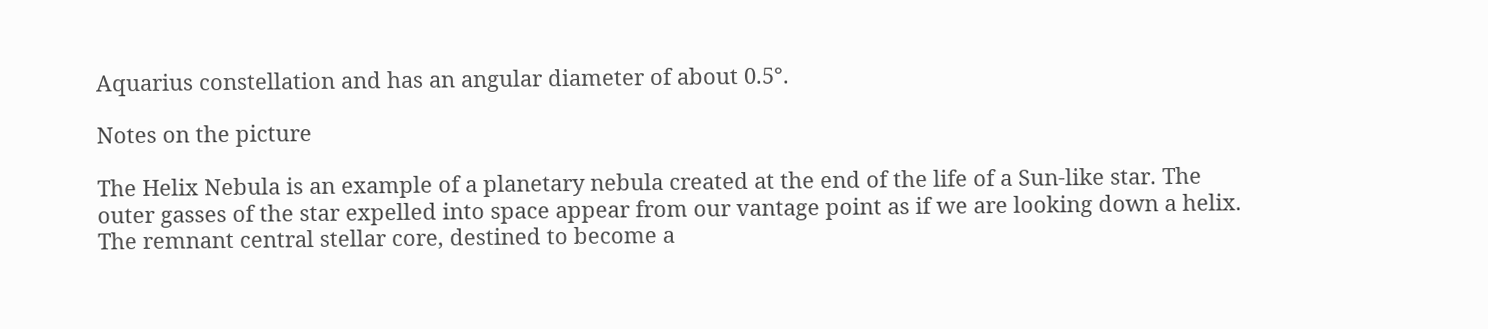Aquarius constellation and has an angular diameter of about 0.5°.

Notes on the picture

The Helix Nebula is an example of a planetary nebula created at the end of the life of a Sun-like star. The outer gasses of the star expelled into space appear from our vantage point as if we are looking down a helix. The remnant central stellar core, destined to become a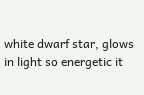white dwarf star, glows in light so energetic it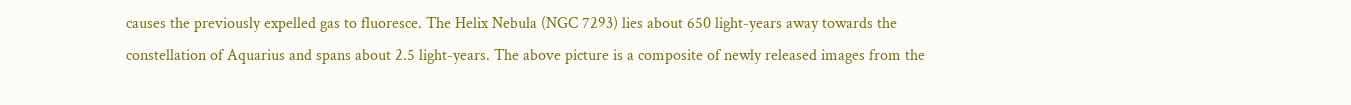causes the previously expelled gas to fluoresce. The Helix Nebula (NGC 7293) lies about 650 light-years away towards the constellation of Aquarius and spans about 2.5 light-years. The above picture is a composite of newly released images from the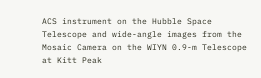ACS instrument on the Hubble Space Telescope and wide-angle images from the Mosaic Camera on the WIYN 0.9-m Telescope at Kitt Peak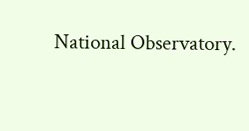National Observatory.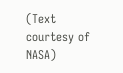(Text courtesy of NASA)